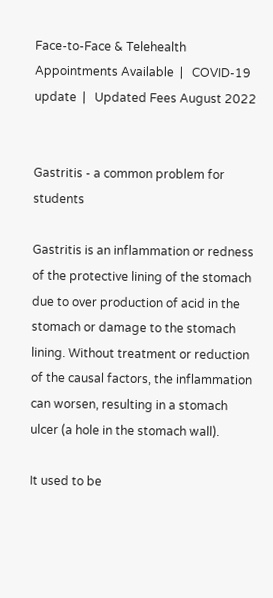Face-to-Face & Telehealth Appointments Available  |   COVID-19 update  |   Updated Fees August 2022


Gastritis - a common problem for students

Gastritis is an inflammation or redness of the protective lining of the stomach due to over production of acid in the stomach or damage to the stomach lining. Without treatment or reduction of the causal factors, the inflammation can worsen, resulting in a stomach ulcer (a hole in the stomach wall).

It used to be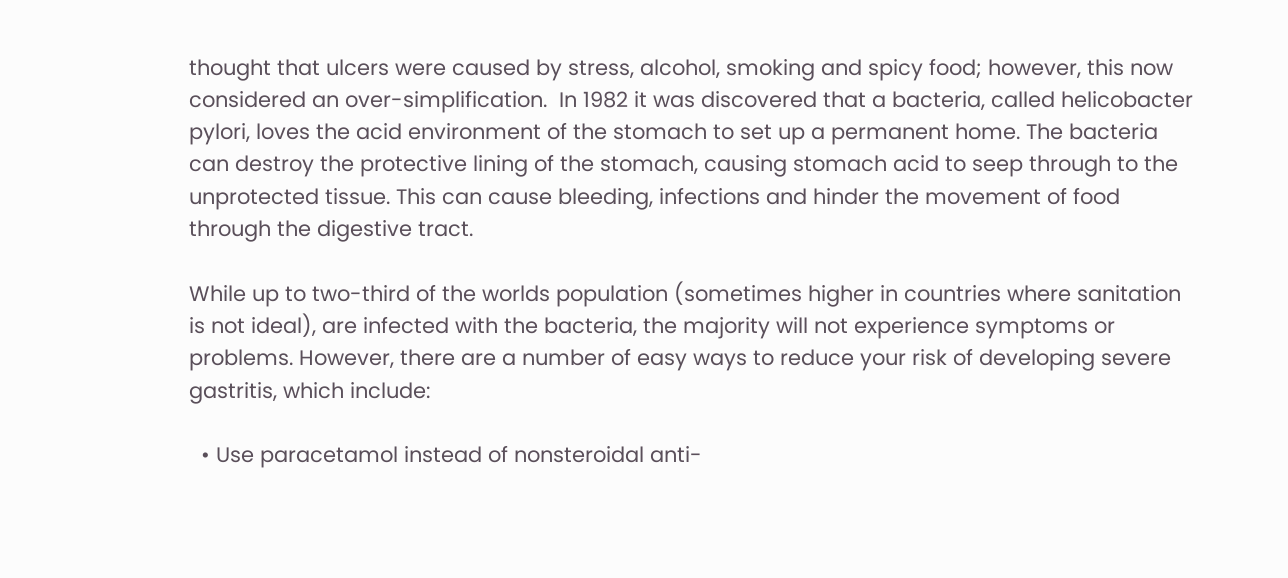thought that ulcers were caused by stress, alcohol, smoking and spicy food; however, this now considered an over-simplification.  In 1982 it was discovered that a bacteria, called helicobacter pylori, loves the acid environment of the stomach to set up a permanent home. The bacteria  can destroy the protective lining of the stomach, causing stomach acid to seep through to the unprotected tissue. This can cause bleeding, infections and hinder the movement of food through the digestive tract.

While up to two-third of the worlds population (sometimes higher in countries where sanitation is not ideal), are infected with the bacteria, the majority will not experience symptoms or problems. However, there are a number of easy ways to reduce your risk of developing severe gastritis, which include:

  • Use paracetamol instead of nonsteroidal anti-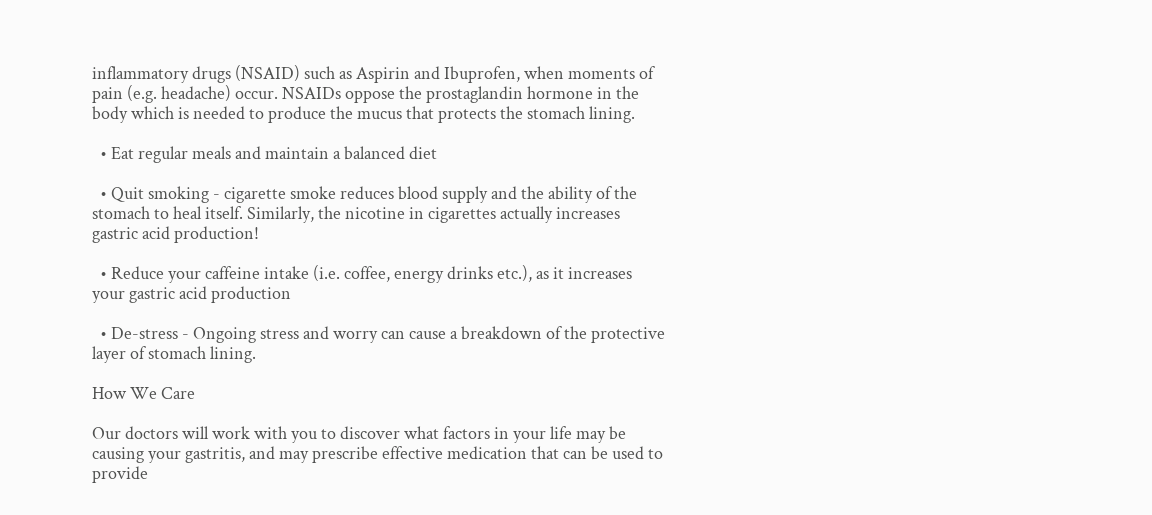inflammatory drugs (NSAID) such as Aspirin and Ibuprofen, when moments of pain (e.g. headache) occur. NSAIDs oppose the prostaglandin hormone in the body which is needed to produce the mucus that protects the stomach lining.

  • Eat regular meals and maintain a balanced diet

  • Quit smoking - cigarette smoke reduces blood supply and the ability of the stomach to heal itself. Similarly, the nicotine in cigarettes actually increases gastric acid production!

  • Reduce your caffeine intake (i.e. coffee, energy drinks etc.), as it increases your gastric acid production

  • De-stress - Ongoing stress and worry can cause a breakdown of the protective layer of stomach lining.

How We Care

Our doctors will work with you to discover what factors in your life may be causing your gastritis, and may prescribe effective medication that can be used to provide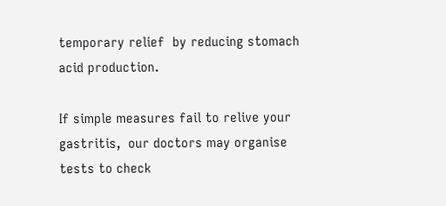temporary relief  by reducing stomach acid production.

If simple measures fail to relive your gastritis,  our doctors may organise tests to check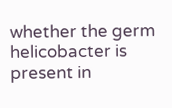whether the germ helicobacter is present in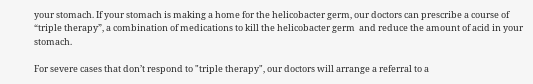your stomach. If your stomach is making a home for the helicobacter germ, our doctors can prescribe a course of “triple therapy”, a combination of medications to kill the helicobacter germ  and reduce the amount of acid in your stomach.

For severe cases that don’t respond to "triple therapy", our doctors will arrange a referral to a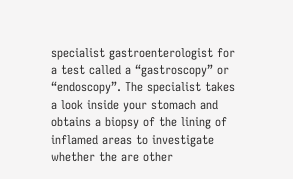specialist gastroenterologist for a test called a “gastroscopy” or “endoscopy”. The specialist takes a look inside your stomach and obtains a biopsy of the lining of inflamed areas to investigate whether the are other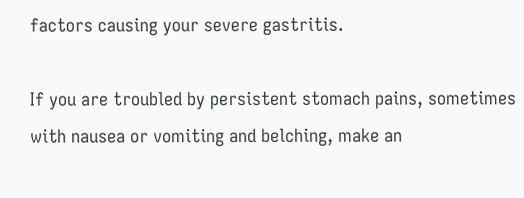factors causing your severe gastritis.

If you are troubled by persistent stomach pains, sometimes with nausea or vomiting and belching, make an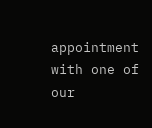appointment with one of our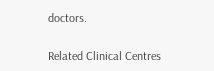doctors.

Related Clinical Centres